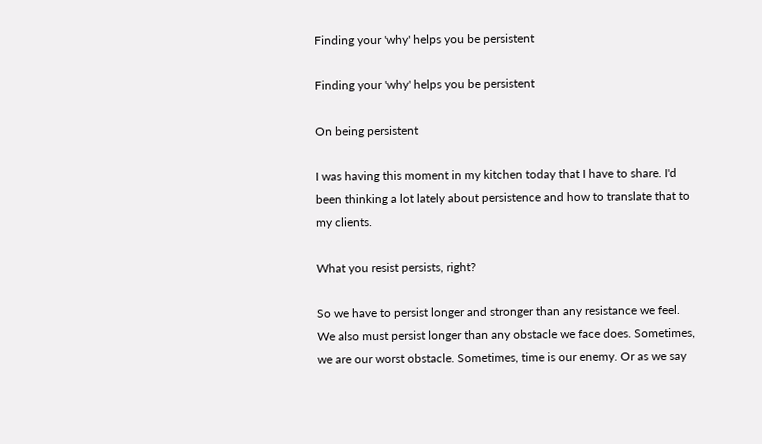Finding your 'why' helps you be persistent

Finding your 'why' helps you be persistent

On being persistent

I was having this moment in my kitchen today that I have to share. I'd been thinking a lot lately about persistence and how to translate that to my clients.

What you resist persists, right?

So we have to persist longer and stronger than any resistance we feel. We also must persist longer than any obstacle we face does. Sometimes, we are our worst obstacle. Sometimes, time is our enemy. Or as we say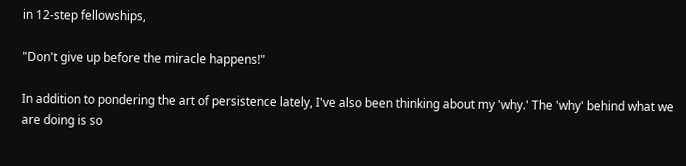in 12-step fellowships,

"Don't give up before the miracle happens!"

In addition to pondering the art of persistence lately, I've also been thinking about my 'why.' The 'why' behind what we are doing is so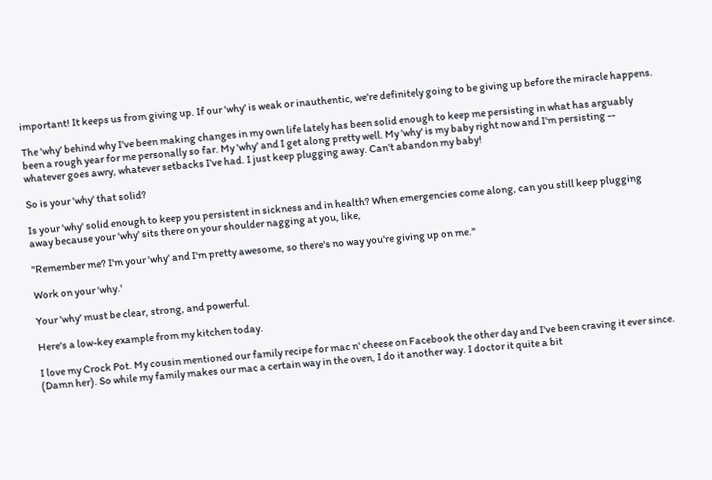important! It keeps us from giving up. If our 'why' is weak or inauthentic, we're definitely going to be giving up before the miracle happens.

The 'why' behind why I've been making changes in my own life lately has been solid enough to keep me persisting in what has arguably been a rough year for me personally so far. My 'why' and I get along pretty well. My 'why' is my baby right now and I'm persisting -- whatever goes awry, whatever setbacks I've had. I just keep plugging away. Can't abandon my baby!

So is your 'why' that solid?

Is your 'why' solid enough to keep you persistent in sickness and in health? When emergencies come along, can you still keep plugging away because your 'why' sits there on your shoulder nagging at you, like,

"Remember me? I'm your 'why' and I'm pretty awesome, so there's no way you're giving up on me."

Work on your 'why.'

Your 'why' must be clear, strong, and powerful.

Here's a low-key example from my kitchen today.

I love my Crock Pot. My cousin mentioned our family recipe for mac n' cheese on Facebook the other day and I've been craving it ever since. (Damn her). So while my family makes our mac a certain way in the oven, I do it another way. I doctor it quite a bit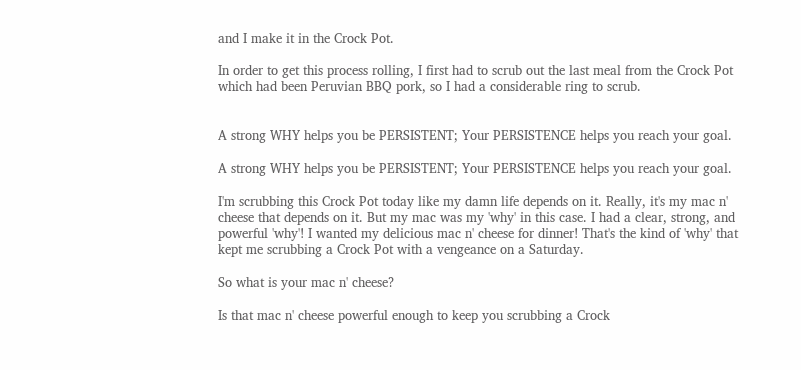and I make it in the Crock Pot.

In order to get this process rolling, I first had to scrub out the last meal from the Crock Pot which had been Peruvian BBQ pork, so I had a considerable ring to scrub.


A strong WHY helps you be PERSISTENT; Your PERSISTENCE helps you reach your goal.

A strong WHY helps you be PERSISTENT; Your PERSISTENCE helps you reach your goal.

I'm scrubbing this Crock Pot today like my damn life depends on it. Really, it's my mac n' cheese that depends on it. But my mac was my 'why' in this case. I had a clear, strong, and powerful 'why'! I wanted my delicious mac n' cheese for dinner! That's the kind of 'why' that kept me scrubbing a Crock Pot with a vengeance on a Saturday.

So what is your mac n' cheese?

Is that mac n' cheese powerful enough to keep you scrubbing a Crock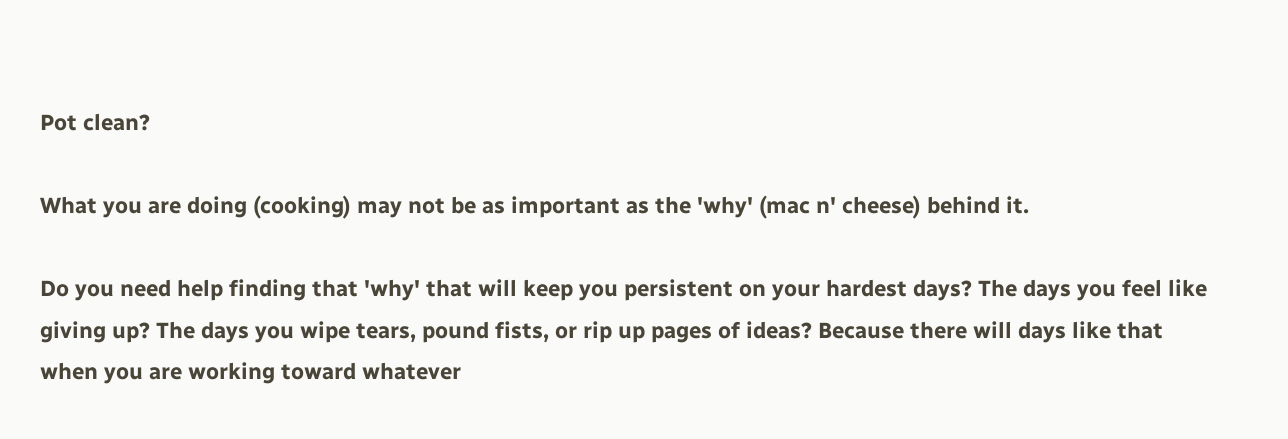Pot clean?

What you are doing (cooking) may not be as important as the 'why' (mac n' cheese) behind it.

Do you need help finding that 'why' that will keep you persistent on your hardest days? The days you feel like giving up? The days you wipe tears, pound fists, or rip up pages of ideas? Because there will days like that when you are working toward whatever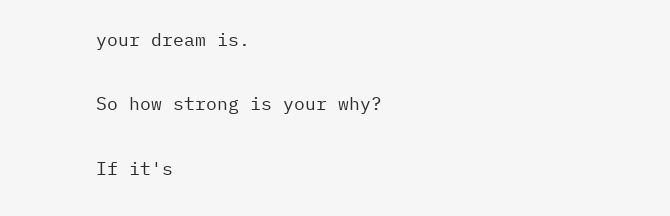your dream is.

So how strong is your why?

If it's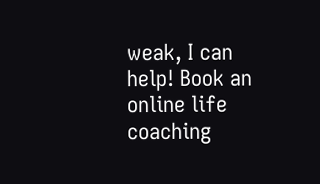weak, I can help! Book an online life coaching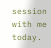session with me today.